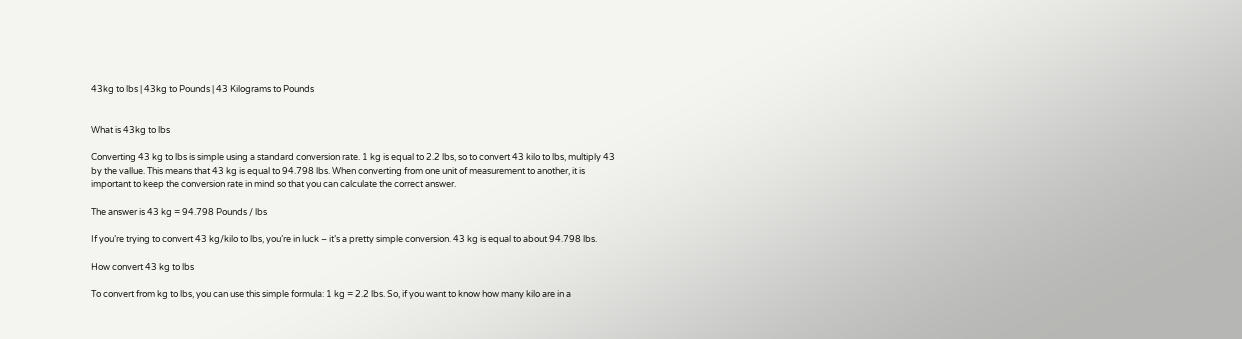43kg to lbs | 43kg to Pounds | 43 Kilograms to Pounds


What is 43kg to lbs

Converting 43 kg to lbs is simple using a standard conversion rate. 1 kg is equal to 2.2 lbs, so to convert 43 kilo to lbs, multiply 43 by the vallue. This means that 43 kg is equal to 94.798 lbs. When converting from one unit of measurement to another, it is important to keep the conversion rate in mind so that you can calculate the correct answer.

The answer is 43 kg = 94.798 Pounds / lbs

If you’re trying to convert 43 kg/kilo to lbs, you’re in luck – it’s a pretty simple conversion. 43 kg is equal to about 94.798 lbs.

How convert 43 kg to lbs

To convert from kg to lbs, you can use this simple formula: 1 kg = 2.2 lbs. So, if you want to know how many kilo are in a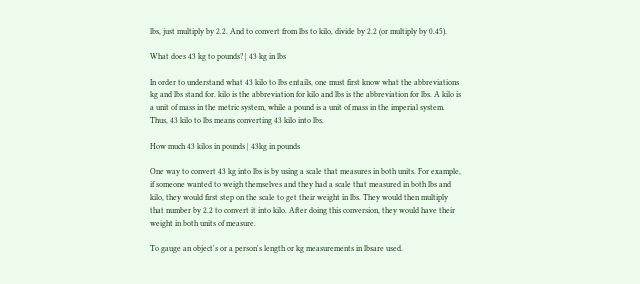lbs, just multiply by 2.2. And to convert from lbs to kilo, divide by 2.2 (or multiply by 0.45).

What does 43 kg to pounds? | 43 kg in lbs

In order to understand what 43 kilo to lbs entails, one must first know what the abbreviations kg and lbs stand for. kilo is the abbreviation for kilo and lbs is the abbreviation for lbs. A kilo is a unit of mass in the metric system, while a pound is a unit of mass in the imperial system. Thus, 43 kilo to lbs means converting 43 kilo into lbs.

How much 43 kilos in pounds | 43kg in pounds

One way to convert 43 kg into lbs is by using a scale that measures in both units. For example, if someone wanted to weigh themselves and they had a scale that measured in both lbs and kilo, they would first step on the scale to get their weight in lbs. They would then multiply that number by 2.2 to convert it into kilo. After doing this conversion, they would have their weight in both units of measure.

To gauge an object's or a person's length or kg measurements in lbsare used.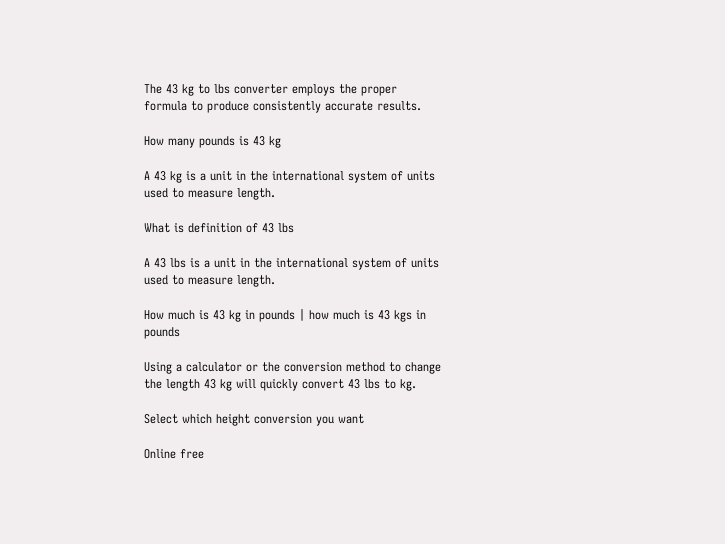The 43 kg to lbs converter employs the proper formula to produce consistently accurate results.

How many pounds is 43 kg

A 43 kg is a unit in the international system of units used to measure length.

What is definition of 43 lbs

A 43 lbs is a unit in the international system of units used to measure length.

How much is 43 kg in pounds | how much is 43 kgs in pounds

Using a calculator or the conversion method to change the length 43 kg will quickly convert 43 lbs to kg.

Select which height conversion you want

Online free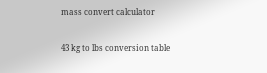mass convert calculator

43 kg to lbs conversion table